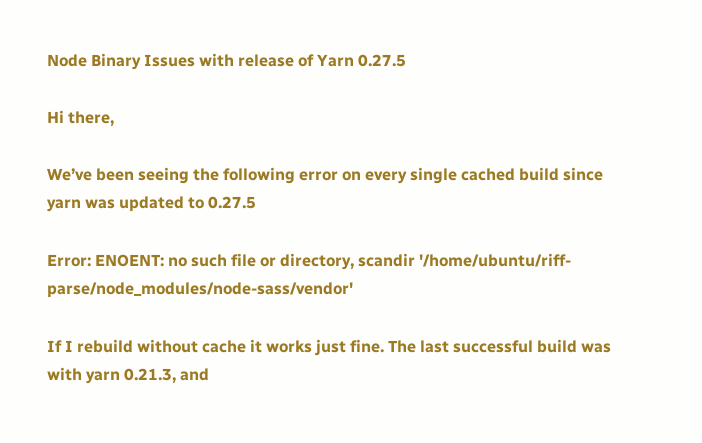Node Binary Issues with release of Yarn 0.27.5

Hi there,

We’ve been seeing the following error on every single cached build since yarn was updated to 0.27.5

Error: ENOENT: no such file or directory, scandir '/home/ubuntu/riff-parse/node_modules/node-sass/vendor'

If I rebuild without cache it works just fine. The last successful build was with yarn 0.21.3, and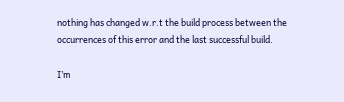nothing has changed w.r.t the build process between the occurrences of this error and the last successful build.

I’m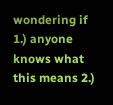wondering if 1.) anyone knows what this means 2.)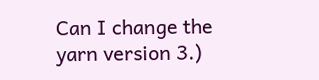Can I change the yarn version 3.)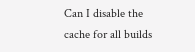Can I disable the cache for all builds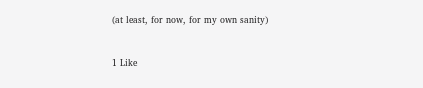(at least, for now, for my own sanity)


1 Like